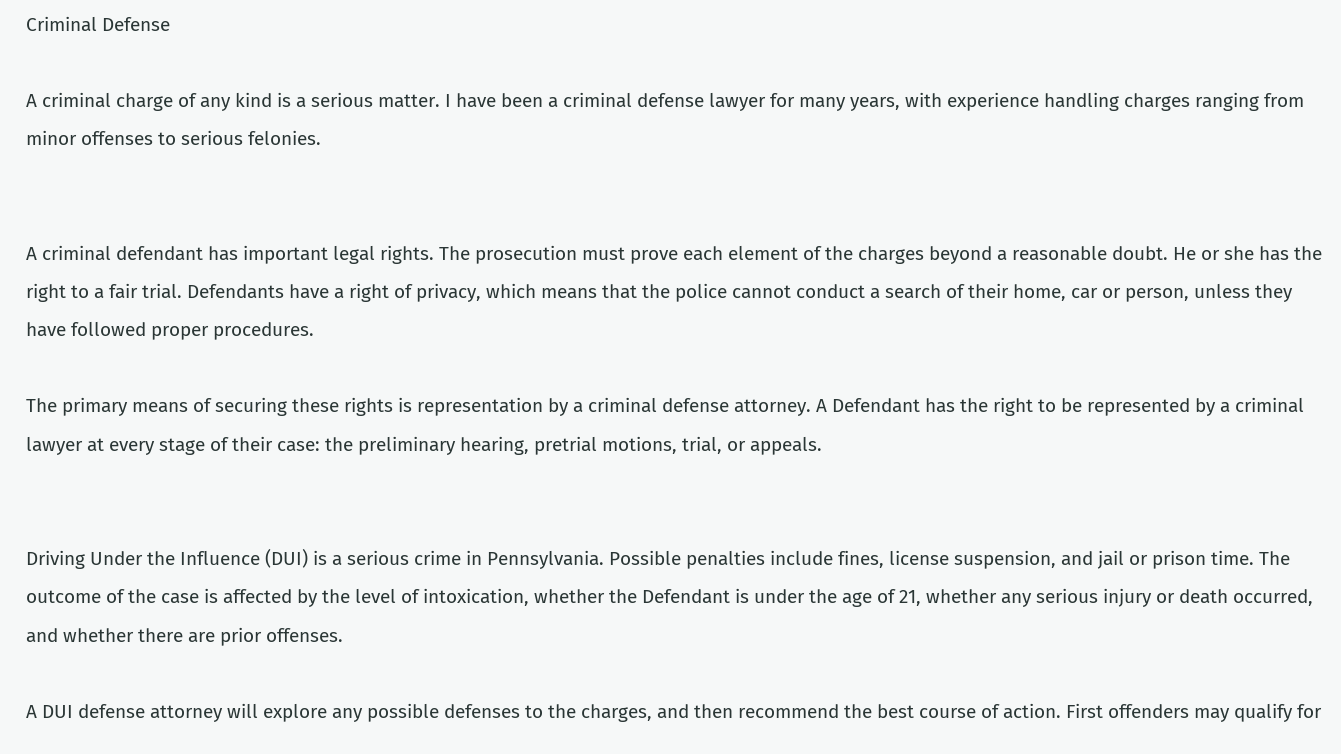Criminal Defense

A criminal charge of any kind is a serious matter. I have been a criminal defense lawyer for many years, with experience handling charges ranging from minor offenses to serious felonies.


A criminal defendant has important legal rights. The prosecution must prove each element of the charges beyond a reasonable doubt. He or she has the right to a fair trial. Defendants have a right of privacy, which means that the police cannot conduct a search of their home, car or person, unless they have followed proper procedures.

The primary means of securing these rights is representation by a criminal defense attorney. A Defendant has the right to be represented by a criminal lawyer at every stage of their case: the preliminary hearing, pretrial motions, trial, or appeals.


Driving Under the Influence (DUI) is a serious crime in Pennsylvania. Possible penalties include fines, license suspension, and jail or prison time. The outcome of the case is affected by the level of intoxication, whether the Defendant is under the age of 21, whether any serious injury or death occurred, and whether there are prior offenses.

A DUI defense attorney will explore any possible defenses to the charges, and then recommend the best course of action. First offenders may qualify for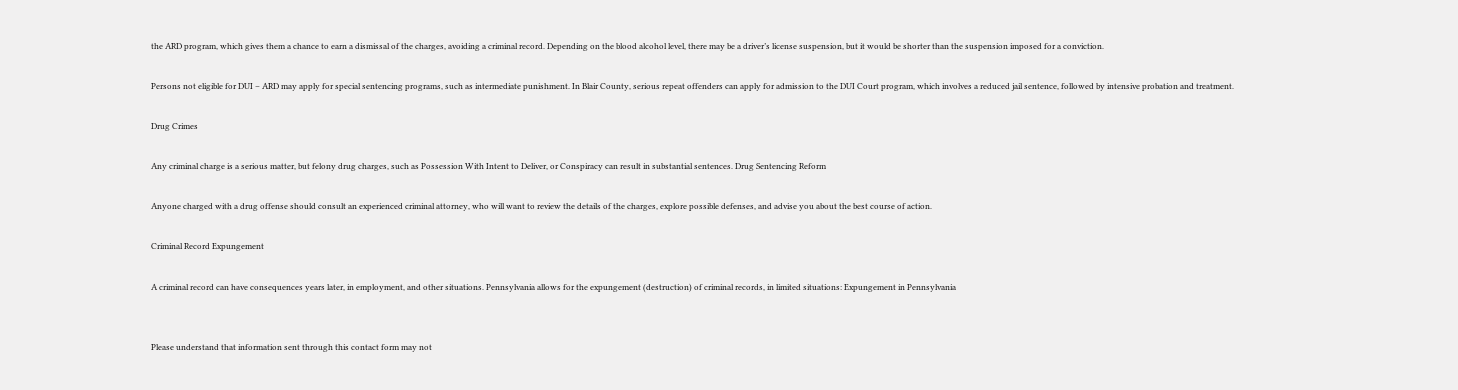the ARD program, which gives them a chance to earn a dismissal of the charges, avoiding a criminal record. Depending on the blood alcohol level, there may be a driver’s license suspension, but it would be shorter than the suspension imposed for a conviction.

Persons not eligible for DUI – ARD may apply for special sentencing programs, such as intermediate punishment. In Blair County, serious repeat offenders can apply for admission to the DUI Court program, which involves a reduced jail sentence, followed by intensive probation and treatment.

Drug Crimes

Any criminal charge is a serious matter, but felony drug charges, such as Possession With Intent to Deliver, or Conspiracy can result in substantial sentences. Drug Sentencing Reform

Anyone charged with a drug offense should consult an experienced criminal attorney, who will want to review the details of the charges, explore possible defenses, and advise you about the best course of action.

Criminal Record Expungement

A criminal record can have consequences years later, in employment, and other situations. Pennsylvania allows for the expungement (destruction) of criminal records, in limited situations: Expungement in Pennsylvania


Please understand that information sent through this contact form may not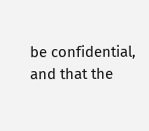be confidential, and that the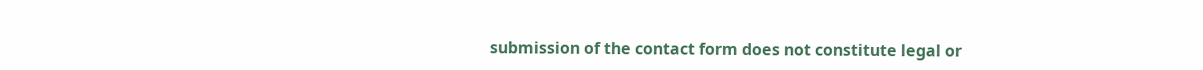submission of the contact form does not constitute legal or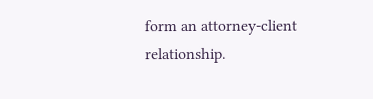form an attorney-client relationship.